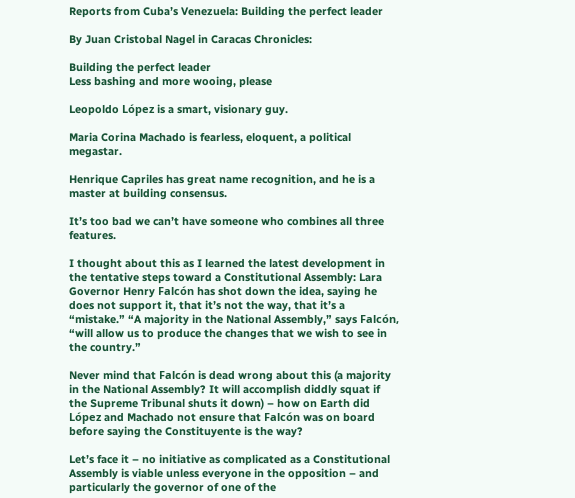Reports from Cuba’s Venezuela: Building the perfect leader

By Juan Cristobal Nagel in Caracas Chronicles:

Building the perfect leader
Less bashing and more wooing, please

Leopoldo López is a smart, visionary guy.

Maria Corina Machado is fearless, eloquent, a political megastar.

Henrique Capriles has great name recognition, and he is a master at building consensus.

It’s too bad we can’t have someone who combines all three features.

I thought about this as I learned the latest development in the tentative steps toward a Constitutional Assembly: Lara Governor Henry Falcón has shot down the idea, saying he does not support it, that it’s not the way, that it’s a “mistake.” “A majority in the National Assembly,” says Falcón, “will allow us to produce the changes that we wish to see in the country.”

Never mind that Falcón is dead wrong about this (a majority in the National Assembly? It will accomplish diddly squat if the Supreme Tribunal shuts it down) – how on Earth did López and Machado not ensure that Falcón was on board before saying the Constituyente is the way?

Let’s face it – no initiative as complicated as a Constitutional Assembly is viable unless everyone in the opposition – and particularly the governor of one of the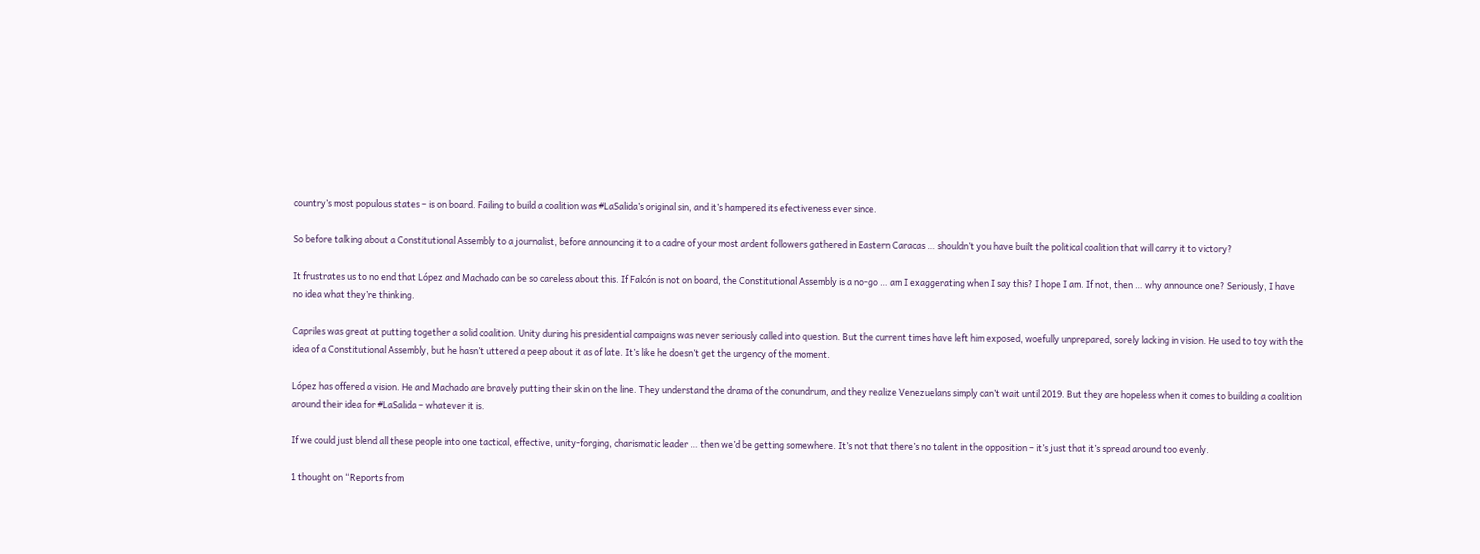country’s most populous states – is on board. Failing to build a coalition was #LaSalida’s original sin, and it’s hampered its efectiveness ever since.

So before talking about a Constitutional Assembly to a journalist, before announcing it to a cadre of your most ardent followers gathered in Eastern Caracas … shouldn’t you have built the political coalition that will carry it to victory?

It frustrates us to no end that López and Machado can be so careless about this. If Falcón is not on board, the Constitutional Assembly is a no-go … am I exaggerating when I say this? I hope I am. If not, then … why announce one? Seriously, I have no idea what they’re thinking.

Capriles was great at putting together a solid coalition. Unity during his presidential campaigns was never seriously called into question. But the current times have left him exposed, woefully unprepared, sorely lacking in vision. He used to toy with the idea of a Constitutional Assembly, but he hasn’t uttered a peep about it as of late. It’s like he doesn’t get the urgency of the moment.

López has offered a vision. He and Machado are bravely putting their skin on the line. They understand the drama of the conundrum, and they realize Venezuelans simply can’t wait until 2019. But they are hopeless when it comes to building a coalition around their idea for #LaSalida – whatever it is.

If we could just blend all these people into one tactical, effective, unity-forging, charismatic leader … then we’d be getting somewhere. It’s not that there’s no talent in the opposition – it’s just that it’s spread around too evenly.

1 thought on “Reports from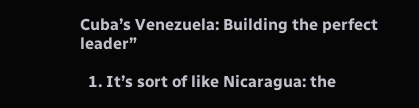Cuba’s Venezuela: Building the perfect leader”

  1. It’s sort of like Nicaragua: the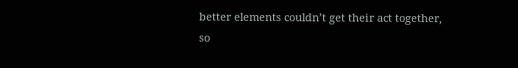better elements couldn’t get their act together, so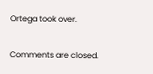Ortega took over.

Comments are closed.